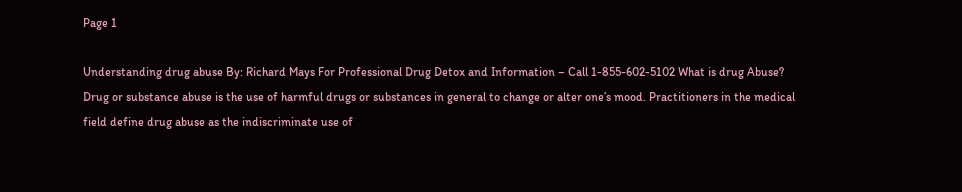Page 1

Understanding drug abuse By: Richard Mays For Professional Drug Detox and Information – Call 1-855-602-5102 What is drug Abuse? Drug or substance abuse is the use of harmful drugs or substances in general to change or alter one’s mood. Practitioners in the medical field define drug abuse as the indiscriminate use of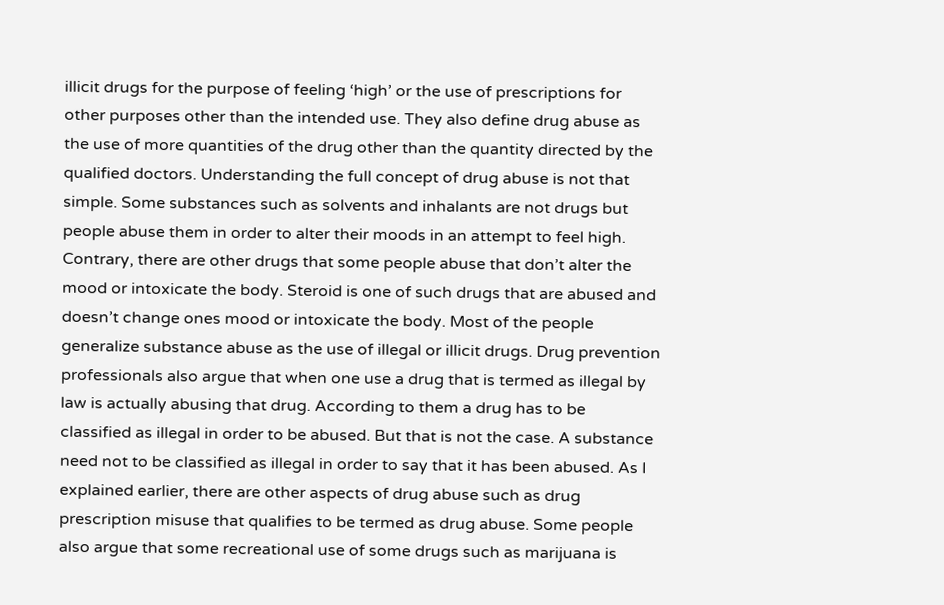illicit drugs for the purpose of feeling ‘high’ or the use of prescriptions for other purposes other than the intended use. They also define drug abuse as the use of more quantities of the drug other than the quantity directed by the qualified doctors. Understanding the full concept of drug abuse is not that simple. Some substances such as solvents and inhalants are not drugs but people abuse them in order to alter their moods in an attempt to feel high. Contrary, there are other drugs that some people abuse that don’t alter the mood or intoxicate the body. Steroid is one of such drugs that are abused and doesn’t change ones mood or intoxicate the body. Most of the people generalize substance abuse as the use of illegal or illicit drugs. Drug prevention professionals also argue that when one use a drug that is termed as illegal by law is actually abusing that drug. According to them a drug has to be classified as illegal in order to be abused. But that is not the case. A substance need not to be classified as illegal in order to say that it has been abused. As I explained earlier, there are other aspects of drug abuse such as drug prescription misuse that qualifies to be termed as drug abuse. Some people also argue that some recreational use of some drugs such as marijuana is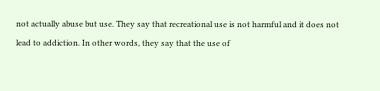not actually abuse but use. They say that recreational use is not harmful and it does not lead to addiction. In other words, they say that the use of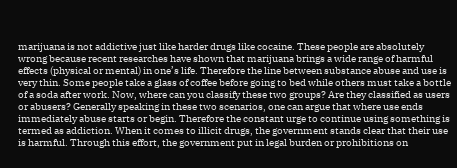marijuana is not addictive just like harder drugs like cocaine. These people are absolutely wrong because recent researches have shown that marijuana brings a wide range of harmful effects (physical or mental) in one’s life. Therefore the line between substance abuse and use is very thin. Some people take a glass of coffee before going to bed while others must take a bottle of a soda after work. Now, where can you classify these two groups? Are they classified as users or abusers? Generally speaking in these two scenarios, one can argue that where use ends immediately abuse starts or begin. Therefore the constant urge to continue using something is termed as addiction. When it comes to illicit drugs, the government stands clear that their use is harmful. Through this effort, the government put in legal burden or prohibitions on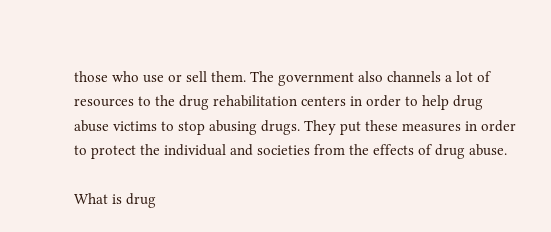those who use or sell them. The government also channels a lot of resources to the drug rehabilitation centers in order to help drug abuse victims to stop abusing drugs. They put these measures in order to protect the individual and societies from the effects of drug abuse.

What is drug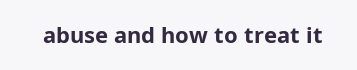abuse and how to treat it